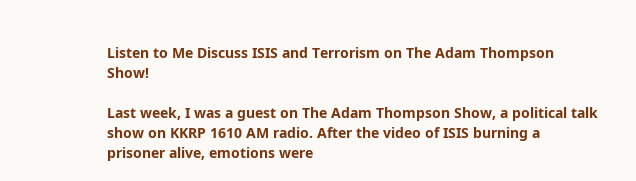Listen to Me Discuss ISIS and Terrorism on The Adam Thompson Show!

Last week, I was a guest on The Adam Thompson Show, a political talk show on KKRP 1610 AM radio. After the video of ISIS burning a prisoner alive, emotions were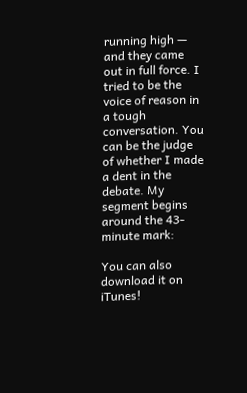running high — and they came out in full force. I tried to be the voice of reason in a tough conversation. You can be the judge of whether I made a dent in the debate. My segment begins around the 43-minute mark:

You can also download it on iTunes!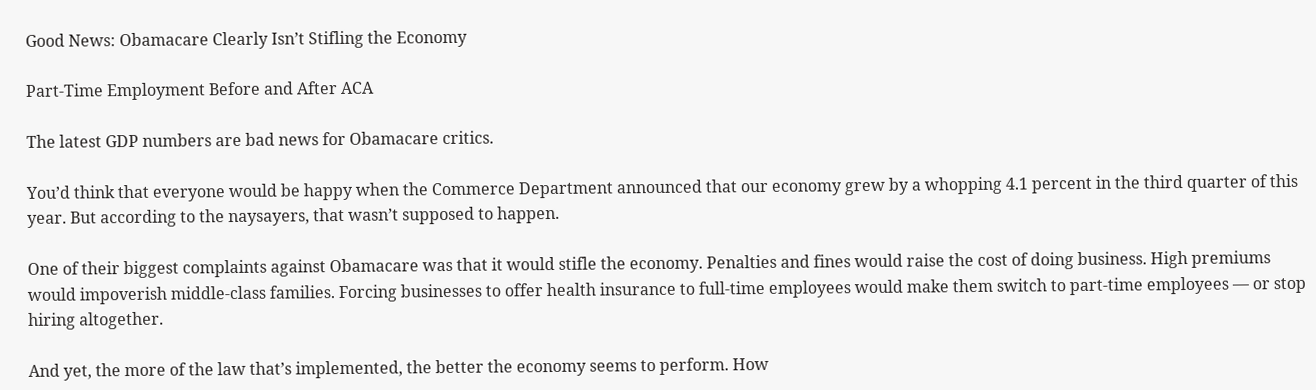Good News: Obamacare Clearly Isn’t Stifling the Economy

Part-Time Employment Before and After ACA

The latest GDP numbers are bad news for Obamacare critics.

You’d think that everyone would be happy when the Commerce Department announced that our economy grew by a whopping 4.1 percent in the third quarter of this year. But according to the naysayers, that wasn’t supposed to happen.

One of their biggest complaints against Obamacare was that it would stifle the economy. Penalties and fines would raise the cost of doing business. High premiums would impoverish middle-class families. Forcing businesses to offer health insurance to full-time employees would make them switch to part-time employees — or stop hiring altogether.

And yet, the more of the law that’s implemented, the better the economy seems to perform. How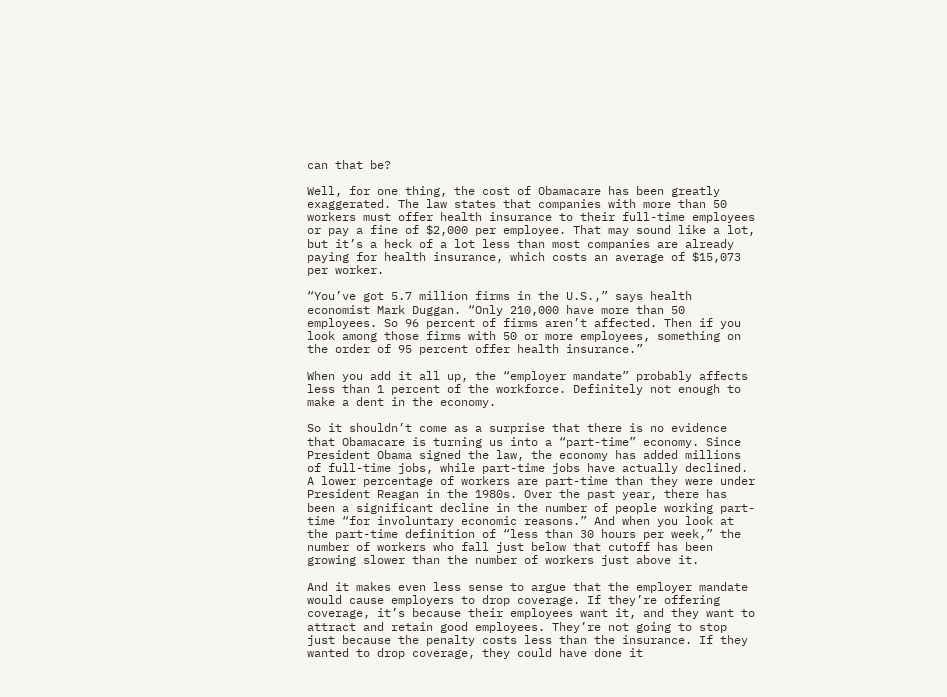can that be?

Well, for one thing, the cost of Obamacare has been greatly exaggerated. The law states that companies with more than 50 workers must offer health insurance to their full-time employees or pay a fine of $2,000 per employee. That may sound like a lot, but it’s a heck of a lot less than most companies are already paying for health insurance, which costs an average of $15,073 per worker.

“You’ve got 5.7 million firms in the U.S.,” says health economist Mark Duggan. “Only 210,000 have more than 50 employees. So 96 percent of firms aren’t affected. Then if you look among those firms with 50 or more employees, something on the order of 95 percent offer health insurance.”

When you add it all up, the “employer mandate” probably affects less than 1 percent of the workforce. Definitely not enough to make a dent in the economy.

So it shouldn’t come as a surprise that there is no evidence that Obamacare is turning us into a “part-time” economy. Since President Obama signed the law, the economy has added millions of full-time jobs, while part-time jobs have actually declined. A lower percentage of workers are part-time than they were under President Reagan in the 1980s. Over the past year, there has been a significant decline in the number of people working part-time “for involuntary economic reasons.” And when you look at the part-time definition of “less than 30 hours per week,” the number of workers who fall just below that cutoff has been growing slower than the number of workers just above it.

And it makes even less sense to argue that the employer mandate would cause employers to drop coverage. If they’re offering coverage, it’s because their employees want it, and they want to attract and retain good employees. They’re not going to stop just because the penalty costs less than the insurance. If they wanted to drop coverage, they could have done it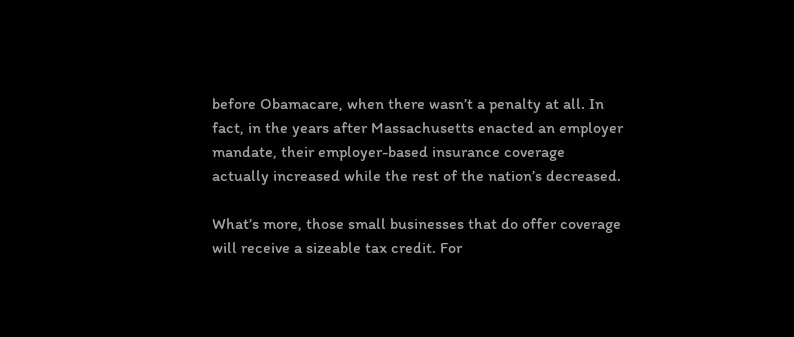before Obamacare, when there wasn’t a penalty at all. In fact, in the years after Massachusetts enacted an employer mandate, their employer-based insurance coverage actually increased while the rest of the nation’s decreased.

What’s more, those small businesses that do offer coverage will receive a sizeable tax credit. For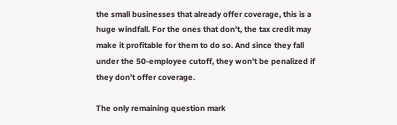the small businesses that already offer coverage, this is a huge windfall. For the ones that don’t, the tax credit may make it profitable for them to do so. And since they fall under the 50-employee cutoff, they won’t be penalized if they don’t offer coverage.

The only remaining question mark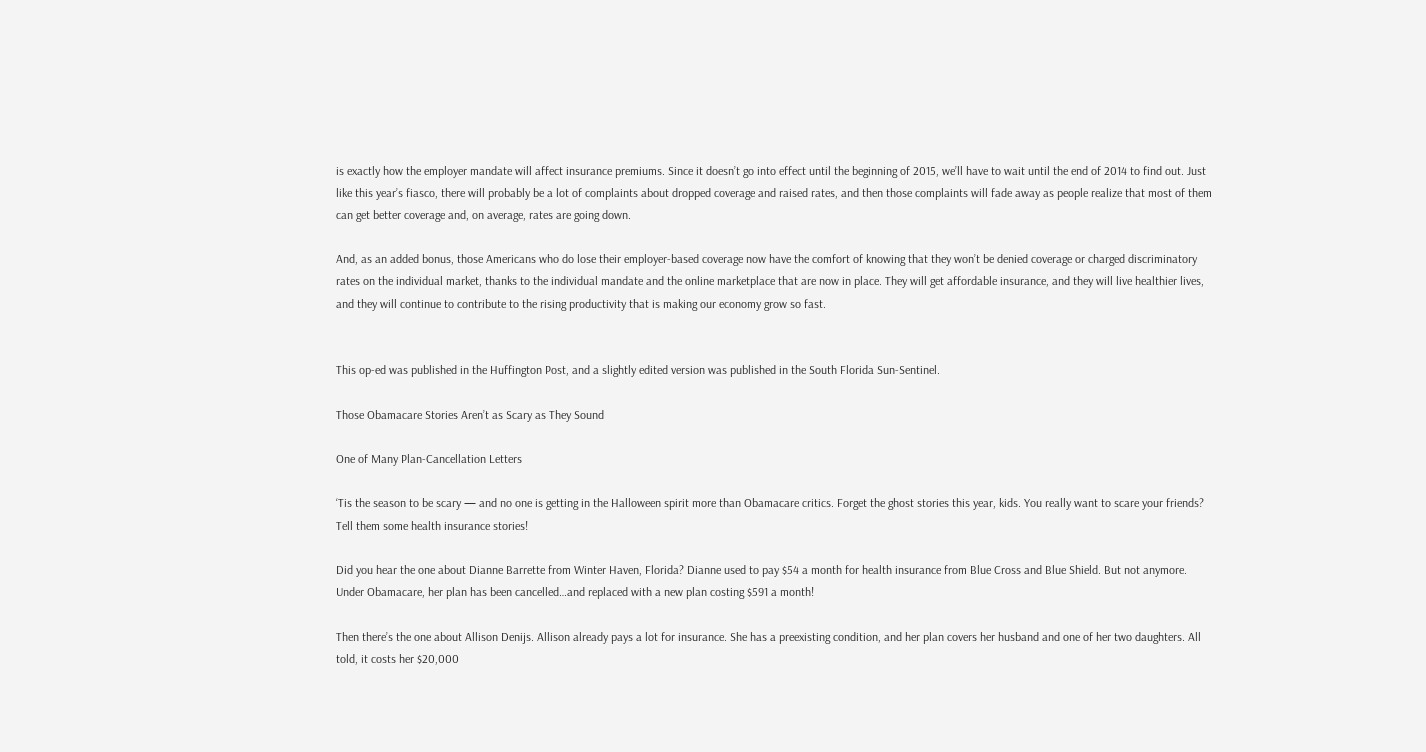is exactly how the employer mandate will affect insurance premiums. Since it doesn’t go into effect until the beginning of 2015, we’ll have to wait until the end of 2014 to find out. Just like this year’s fiasco, there will probably be a lot of complaints about dropped coverage and raised rates, and then those complaints will fade away as people realize that most of them can get better coverage and, on average, rates are going down.

And, as an added bonus, those Americans who do lose their employer-based coverage now have the comfort of knowing that they won’t be denied coverage or charged discriminatory rates on the individual market, thanks to the individual mandate and the online marketplace that are now in place. They will get affordable insurance, and they will live healthier lives, and they will continue to contribute to the rising productivity that is making our economy grow so fast.


This op-ed was published in the Huffington Post, and a slightly edited version was published in the South Florida Sun-Sentinel.

Those Obamacare Stories Aren’t as Scary as They Sound

One of Many Plan-Cancellation Letters

‘Tis the season to be scary — and no one is getting in the Halloween spirit more than Obamacare critics. Forget the ghost stories this year, kids. You really want to scare your friends? Tell them some health insurance stories!

Did you hear the one about Dianne Barrette from Winter Haven, Florida? Dianne used to pay $54 a month for health insurance from Blue Cross and Blue Shield. But not anymore. Under Obamacare, her plan has been cancelled…and replaced with a new plan costing $591 a month!

Then there’s the one about Allison Denijs. Allison already pays a lot for insurance. She has a preexisting condition, and her plan covers her husband and one of her two daughters. All told, it costs her $20,000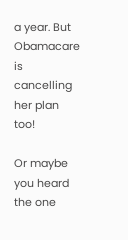a year. But Obamacare is cancelling her plan too!

Or maybe you heard the one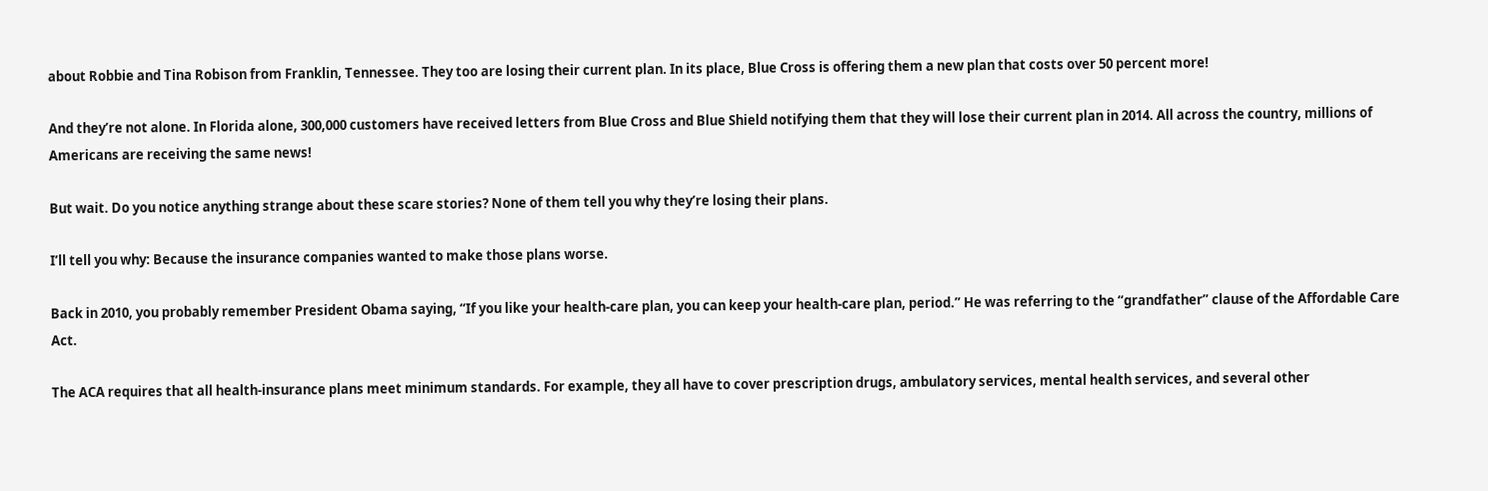about Robbie and Tina Robison from Franklin, Tennessee. They too are losing their current plan. In its place, Blue Cross is offering them a new plan that costs over 50 percent more!

And they’re not alone. In Florida alone, 300,000 customers have received letters from Blue Cross and Blue Shield notifying them that they will lose their current plan in 2014. All across the country, millions of Americans are receiving the same news!

But wait. Do you notice anything strange about these scare stories? None of them tell you why they’re losing their plans.

I’ll tell you why: Because the insurance companies wanted to make those plans worse.

Back in 2010, you probably remember President Obama saying, “If you like your health-care plan, you can keep your health-care plan, period.” He was referring to the “grandfather” clause of the Affordable Care Act.

The ACA requires that all health-insurance plans meet minimum standards. For example, they all have to cover prescription drugs, ambulatory services, mental health services, and several other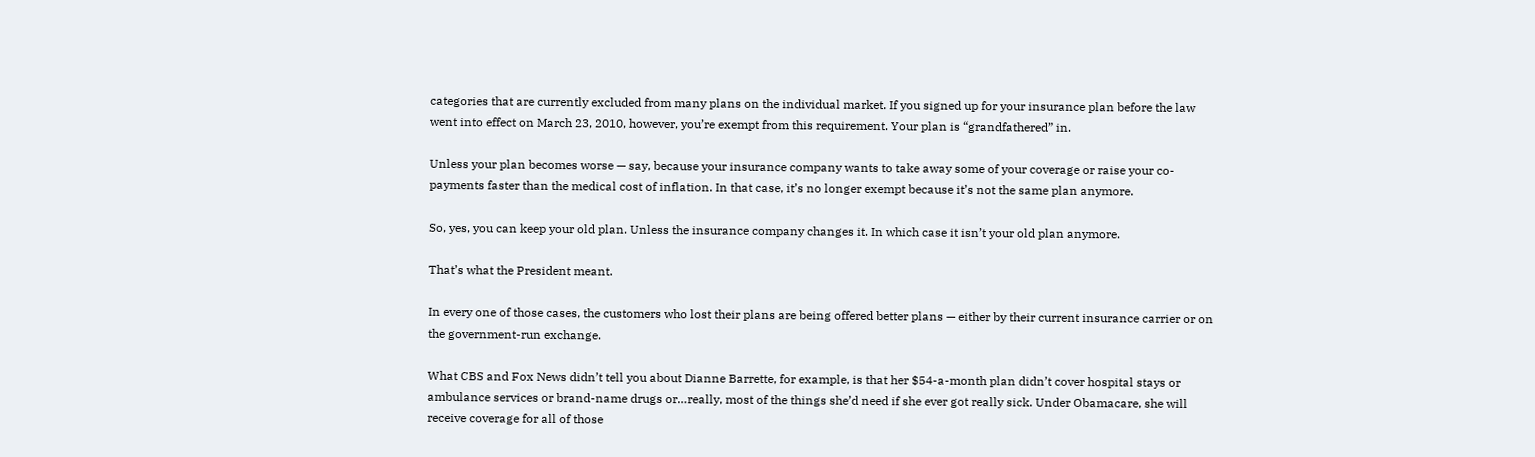categories that are currently excluded from many plans on the individual market. If you signed up for your insurance plan before the law went into effect on March 23, 2010, however, you’re exempt from this requirement. Your plan is “grandfathered” in.

Unless your plan becomes worse — say, because your insurance company wants to take away some of your coverage or raise your co-payments faster than the medical cost of inflation. In that case, it’s no longer exempt because it’s not the same plan anymore.

So, yes, you can keep your old plan. Unless the insurance company changes it. In which case it isn’t your old plan anymore.

That’s what the President meant.

In every one of those cases, the customers who lost their plans are being offered better plans — either by their current insurance carrier or on the government-run exchange.

What CBS and Fox News didn’t tell you about Dianne Barrette, for example, is that her $54-a-month plan didn’t cover hospital stays or ambulance services or brand-name drugs or…really, most of the things she’d need if she ever got really sick. Under Obamacare, she will receive coverage for all of those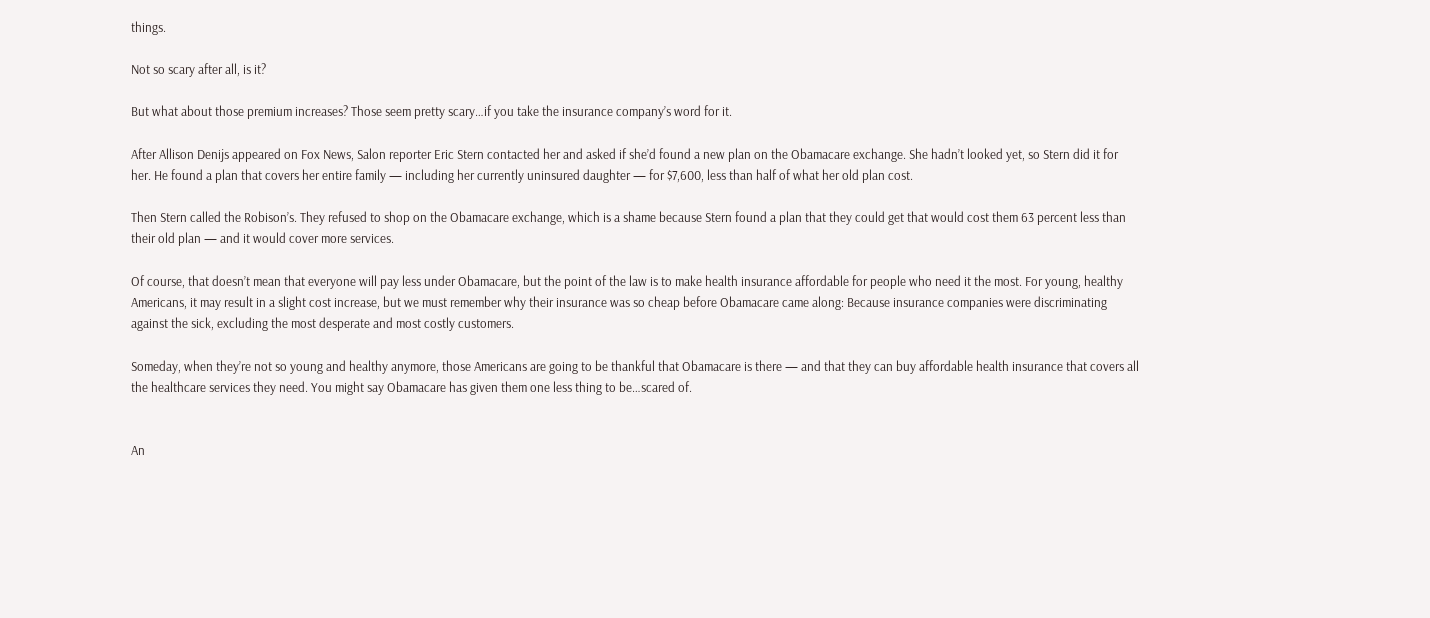things.

Not so scary after all, is it?

But what about those premium increases? Those seem pretty scary…if you take the insurance company’s word for it.

After Allison Denijs appeared on Fox News, Salon reporter Eric Stern contacted her and asked if she’d found a new plan on the Obamacare exchange. She hadn’t looked yet, so Stern did it for her. He found a plan that covers her entire family — including her currently uninsured daughter — for $7,600, less than half of what her old plan cost.

Then Stern called the Robison’s. They refused to shop on the Obamacare exchange, which is a shame because Stern found a plan that they could get that would cost them 63 percent less than their old plan — and it would cover more services.

Of course, that doesn’t mean that everyone will pay less under Obamacare, but the point of the law is to make health insurance affordable for people who need it the most. For young, healthy Americans, it may result in a slight cost increase, but we must remember why their insurance was so cheap before Obamacare came along: Because insurance companies were discriminating against the sick, excluding the most desperate and most costly customers.

Someday, when they’re not so young and healthy anymore, those Americans are going to be thankful that Obamacare is there — and that they can buy affordable health insurance that covers all the healthcare services they need. You might say Obamacare has given them one less thing to be…scared of.


An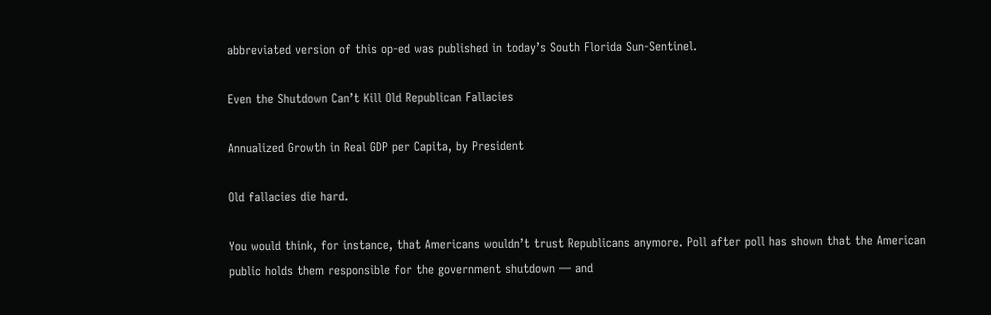abbreviated version of this op-ed was published in today’s South Florida Sun-Sentinel.

Even the Shutdown Can’t Kill Old Republican Fallacies

Annualized Growth in Real GDP per Capita, by President

Old fallacies die hard.

You would think, for instance, that Americans wouldn’t trust Republicans anymore. Poll after poll has shown that the American public holds them responsible for the government shutdown — and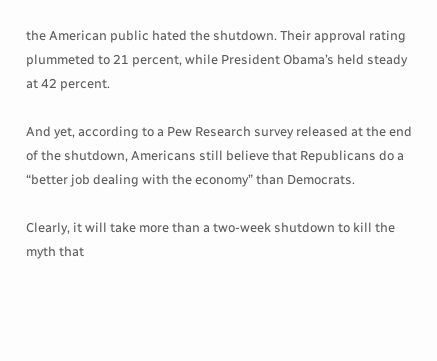the American public hated the shutdown. Their approval rating plummeted to 21 percent, while President Obama’s held steady at 42 percent.

And yet, according to a Pew Research survey released at the end of the shutdown, Americans still believe that Republicans do a “better job dealing with the economy” than Democrats.

Clearly, it will take more than a two-week shutdown to kill the myth that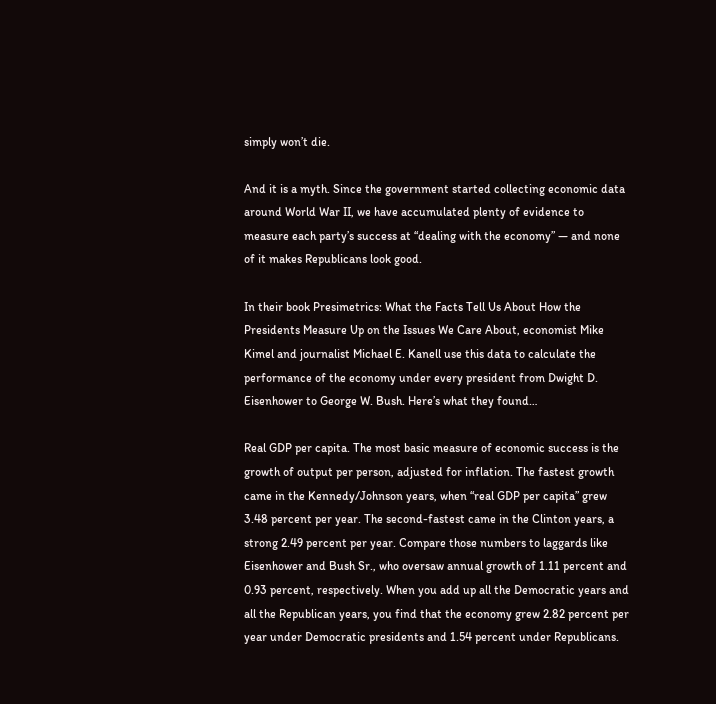simply won’t die.

And it is a myth. Since the government started collecting economic data around World War II, we have accumulated plenty of evidence to measure each party’s success at “dealing with the economy” — and none of it makes Republicans look good.

In their book Presimetrics: What the Facts Tell Us About How the Presidents Measure Up on the Issues We Care About, economist Mike Kimel and journalist Michael E. Kanell use this data to calculate the performance of the economy under every president from Dwight D. Eisenhower to George W. Bush. Here’s what they found…

Real GDP per capita. The most basic measure of economic success is the growth of output per person, adjusted for inflation. The fastest growth came in the Kennedy/Johnson years, when “real GDP per capita” grew 3.48 percent per year. The second-fastest came in the Clinton years, a strong 2.49 percent per year. Compare those numbers to laggards like Eisenhower and Bush Sr., who oversaw annual growth of 1.11 percent and 0.93 percent, respectively. When you add up all the Democratic years and all the Republican years, you find that the economy grew 2.82 percent per year under Democratic presidents and 1.54 percent under Republicans.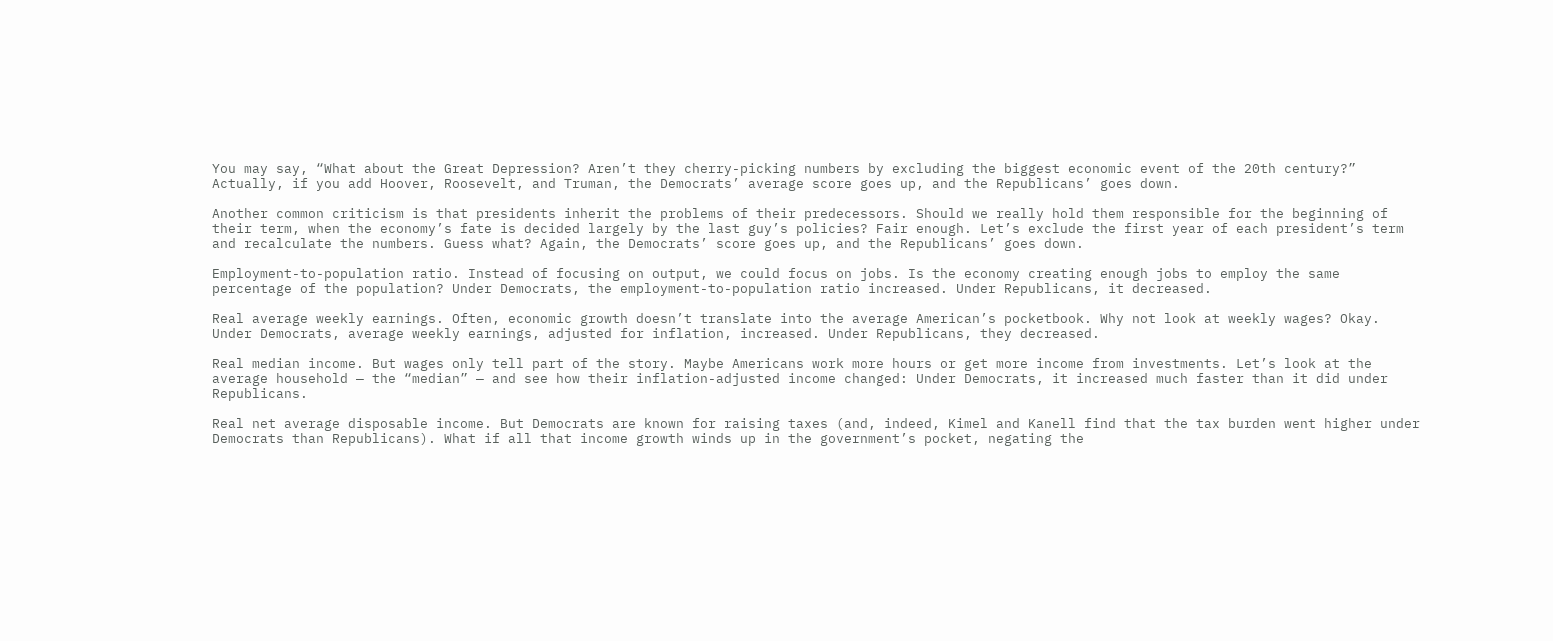You may say, “What about the Great Depression? Aren’t they cherry-picking numbers by excluding the biggest economic event of the 20th century?” Actually, if you add Hoover, Roosevelt, and Truman, the Democrats’ average score goes up, and the Republicans’ goes down.

Another common criticism is that presidents inherit the problems of their predecessors. Should we really hold them responsible for the beginning of their term, when the economy’s fate is decided largely by the last guy’s policies? Fair enough. Let’s exclude the first year of each president’s term and recalculate the numbers. Guess what? Again, the Democrats’ score goes up, and the Republicans’ goes down.

Employment-to-population ratio. Instead of focusing on output, we could focus on jobs. Is the economy creating enough jobs to employ the same percentage of the population? Under Democrats, the employment-to-population ratio increased. Under Republicans, it decreased.

Real average weekly earnings. Often, economic growth doesn’t translate into the average American’s pocketbook. Why not look at weekly wages? Okay. Under Democrats, average weekly earnings, adjusted for inflation, increased. Under Republicans, they decreased.

Real median income. But wages only tell part of the story. Maybe Americans work more hours or get more income from investments. Let’s look at the average household — the “median” — and see how their inflation-adjusted income changed: Under Democrats, it increased much faster than it did under Republicans.

Real net average disposable income. But Democrats are known for raising taxes (and, indeed, Kimel and Kanell find that the tax burden went higher under Democrats than Republicans). What if all that income growth winds up in the government’s pocket, negating the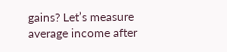gains? Let’s measure average income after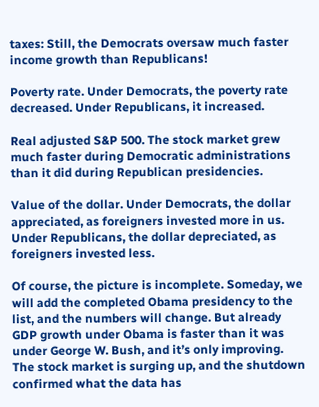taxes: Still, the Democrats oversaw much faster income growth than Republicans!

Poverty rate. Under Democrats, the poverty rate decreased. Under Republicans, it increased.

Real adjusted S&P 500. The stock market grew much faster during Democratic administrations than it did during Republican presidencies.

Value of the dollar. Under Democrats, the dollar appreciated, as foreigners invested more in us. Under Republicans, the dollar depreciated, as foreigners invested less.

Of course, the picture is incomplete. Someday, we will add the completed Obama presidency to the list, and the numbers will change. But already GDP growth under Obama is faster than it was under George W. Bush, and it’s only improving. The stock market is surging up, and the shutdown confirmed what the data has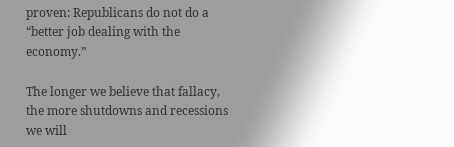proven: Republicans do not do a “better job dealing with the economy.”

The longer we believe that fallacy, the more shutdowns and recessions we will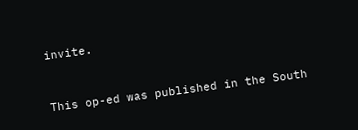invite.


This op-ed was published in the South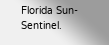Florida Sun-Sentinel.